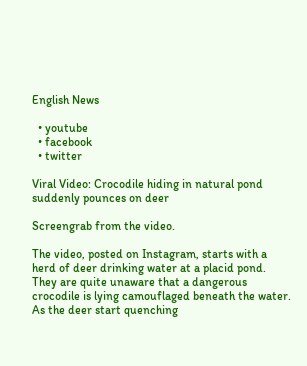English News

  • youtube
  • facebook
  • twitter

Viral Video: Crocodile hiding in natural pond suddenly pounces on deer

Screengrab from the video.

The video, posted on Instagram, starts with a herd of deer drinking water at a placid pond. They are quite unaware that a dangerous crocodile is lying camouflaged beneath the water. As the deer start quenching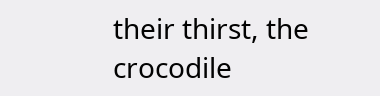their thirst, the crocodile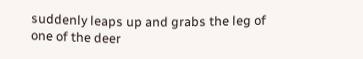suddenly leaps up and grabs the leg of one of the deer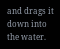and drags it down into the water.